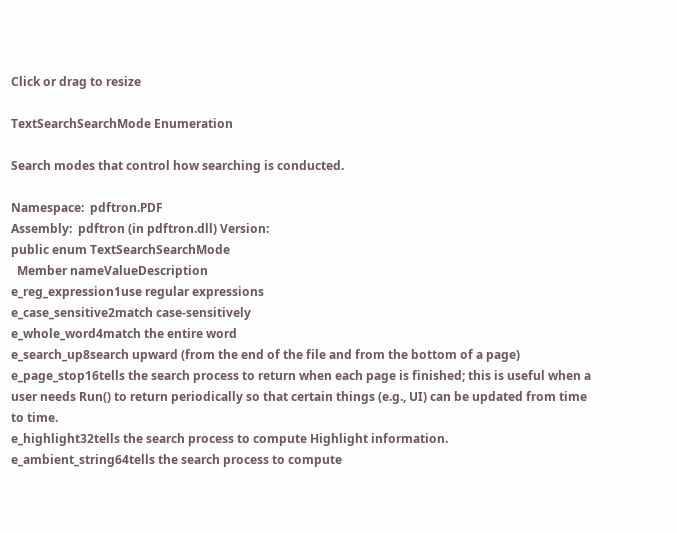Click or drag to resize

TextSearchSearchMode Enumeration

Search modes that control how searching is conducted.

Namespace:  pdftron.PDF
Assembly:  pdftron (in pdftron.dll) Version:
public enum TextSearchSearchMode
  Member nameValueDescription
e_reg_expression1use regular expressions
e_case_sensitive2match case-sensitively
e_whole_word4match the entire word
e_search_up8search upward (from the end of the file and from the bottom of a page)
e_page_stop16tells the search process to return when each page is finished; this is useful when a user needs Run() to return periodically so that certain things (e.g., UI) can be updated from time to time.
e_highlight32tells the search process to compute Highlight information.
e_ambient_string64tells the search process to compute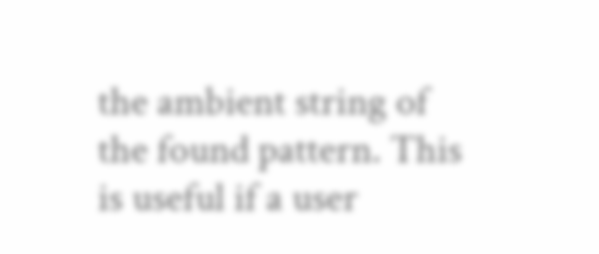the ambient string of the found pattern. This is useful if a user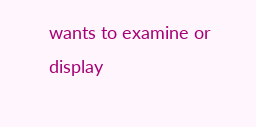wants to examine or display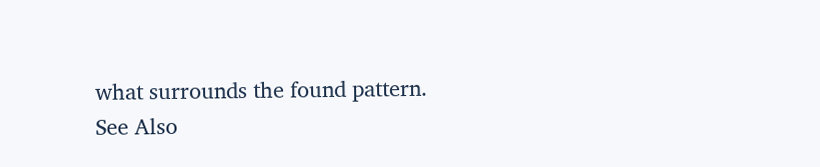what surrounds the found pattern.
See Also